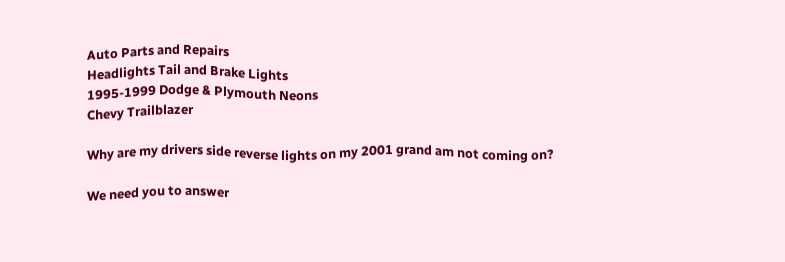Auto Parts and Repairs
Headlights Tail and Brake Lights
1995-1999 Dodge & Plymouth Neons
Chevy Trailblazer

Why are my drivers side reverse lights on my 2001 grand am not coming on?

We need you to answer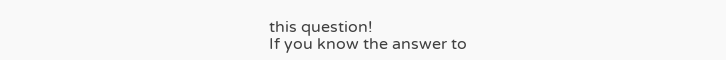this question!
If you know the answer to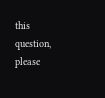this question, please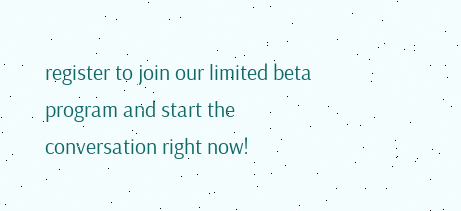register to join our limited beta program and start the conversation right now!